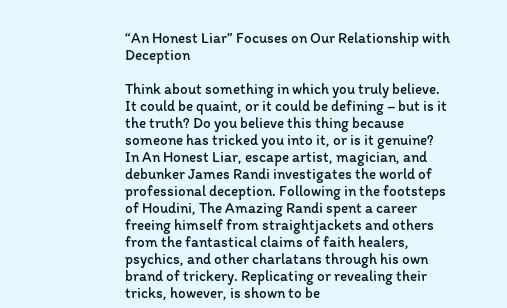“An Honest Liar” Focuses on Our Relationship with Deception

Think about something in which you truly believe. It could be quaint, or it could be defining – but is it the truth? Do you believe this thing because someone has tricked you into it, or is it genuine? In An Honest Liar, escape artist, magician, and debunker James Randi investigates the world of professional deception. Following in the footsteps of Houdini, The Amazing Randi spent a career freeing himself from straightjackets and others from the fantastical claims of faith healers, psychics, and other charlatans through his own brand of trickery. Replicating or revealing their tricks, however, is shown to be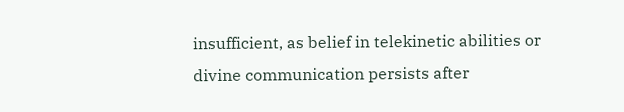insufficient, as belief in telekinetic abilities or divine communication persists after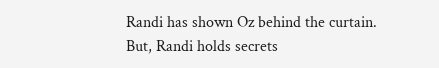Randi has shown Oz behind the curtain. But, Randi holds secrets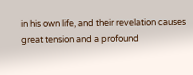in his own life, and their revelation causes great tension and a profound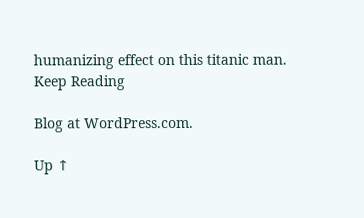humanizing effect on this titanic man.
Keep Reading

Blog at WordPress.com.

Up ↑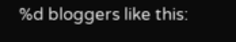%d bloggers like this: